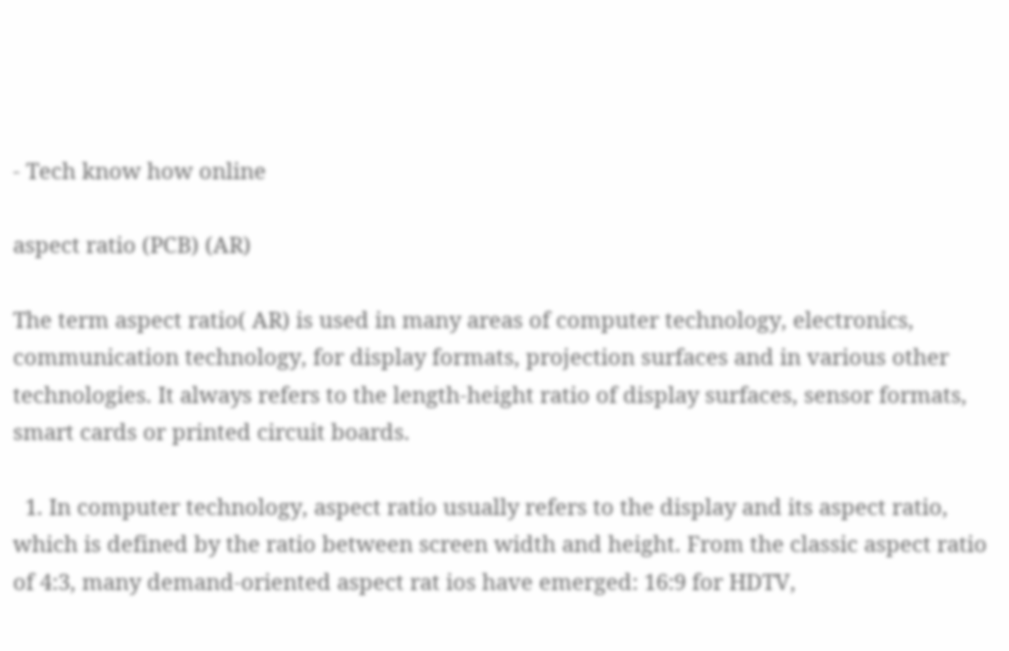- Tech know how online

aspect ratio (PCB) (AR)

The term aspect ratio( AR) is used in many areas of computer technology, electronics, communication technology, for display formats, projection surfaces and in various other technologies. It always refers to the length-height ratio of display surfaces, sensor formats, smart cards or printed circuit boards.

  1. In computer technology, aspect ratio usually refers to the display and its aspect ratio, which is defined by the ratio between screen width and height. From the classic aspect ratio of 4:3, many demand-oriented aspect rat ios have emerged: 16:9 for HDTV,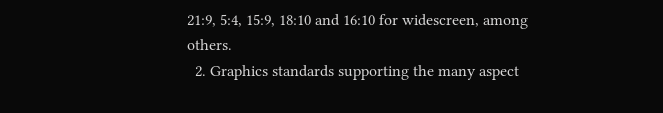21:9, 5:4, 15:9, 18:10 and 16:10 for widescreen, among others.
  2. Graphics standards supporting the many aspect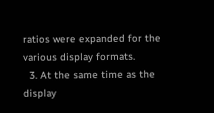ratios were expanded for the various display formats.
  3. At the same time as the display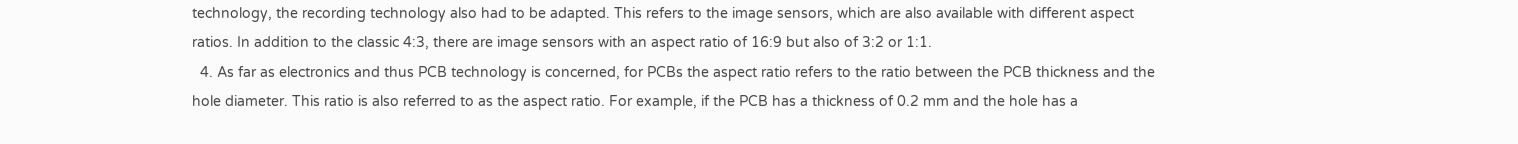technology, the recording technology also had to be adapted. This refers to the image sensors, which are also available with different aspect ratios. In addition to the classic 4:3, there are image sensors with an aspect ratio of 16:9 but also of 3:2 or 1:1.
  4. As far as electronics and thus PCB technology is concerned, for PCBs the aspect ratio refers to the ratio between the PCB thickness and the hole diameter. This ratio is also referred to as the aspect ratio. For example, if the PCB has a thickness of 0.2 mm and the hole has a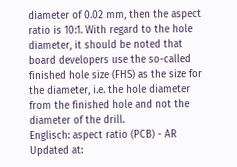diameter of 0.02 mm, then the aspect ratio is 10:1. With regard to the hole diameter, it should be noted that board developers use the so-called finished hole size (FHS) as the size for the diameter, i.e. the hole diameter from the finished hole and not the diameter of the drill.
Englisch: aspect ratio (PCB) - AR
Updated at: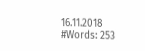16.11.2018
#Words: 253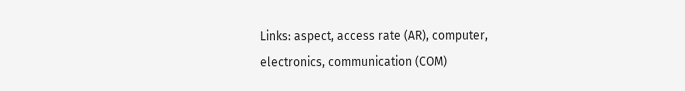Links: aspect, access rate (AR), computer, electronics, communication (COM)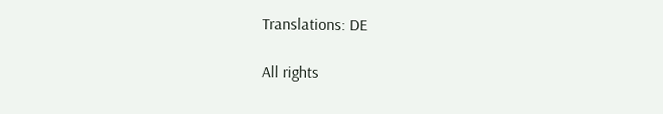Translations: DE

All rights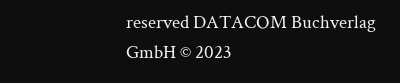reserved DATACOM Buchverlag GmbH © 2023